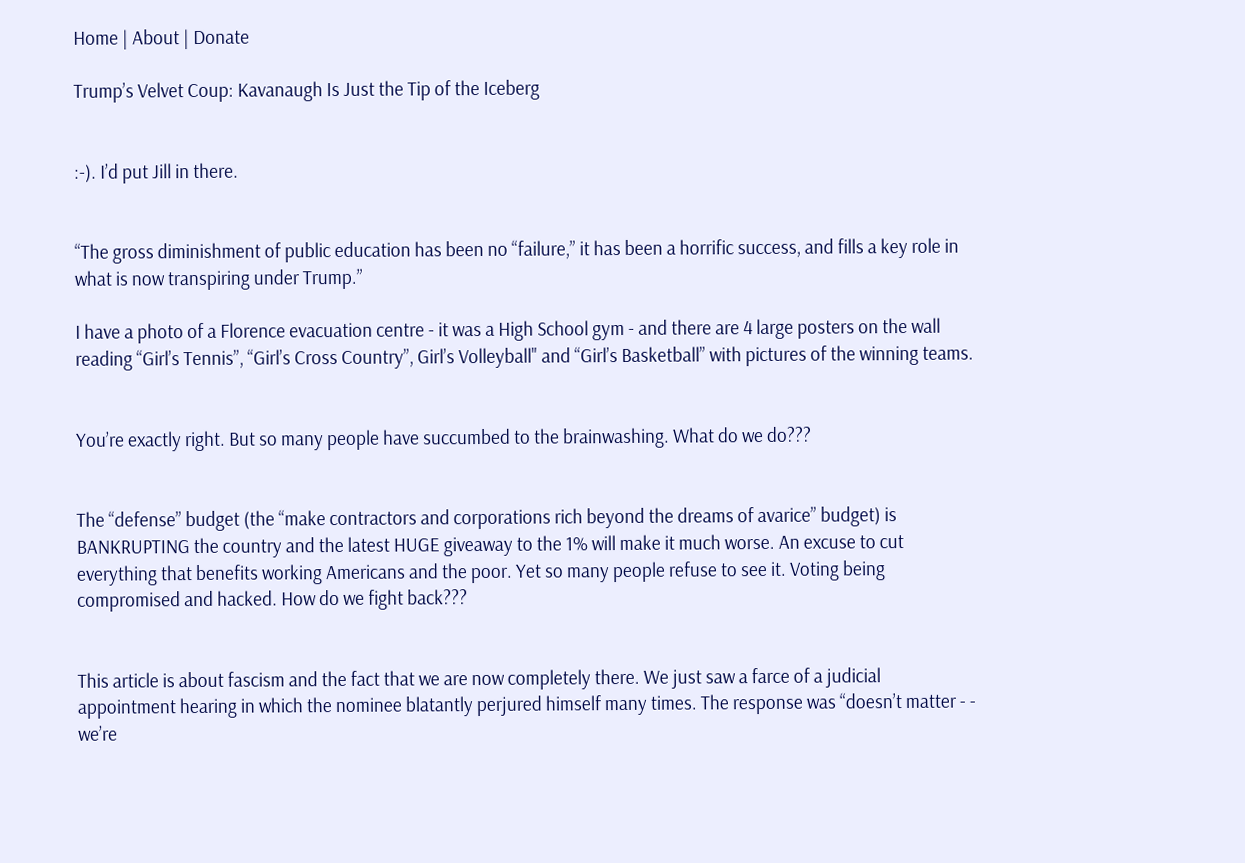Home | About | Donate

Trump’s Velvet Coup: Kavanaugh Is Just the Tip of the Iceberg


:-). I’d put Jill in there.


“The gross diminishment of public education has been no “failure,” it has been a horrific success, and fills a key role in what is now transpiring under Trump.”

I have a photo of a Florence evacuation centre - it was a High School gym - and there are 4 large posters on the wall reading “Girl’s Tennis”, “Girl’s Cross Country”, Girl’s Volleyball" and “Girl’s Basketball” with pictures of the winning teams.


You’re exactly right. But so many people have succumbed to the brainwashing. What do we do???


The “defense” budget (the “make contractors and corporations rich beyond the dreams of avarice” budget) is BANKRUPTING the country and the latest HUGE giveaway to the 1% will make it much worse. An excuse to cut everything that benefits working Americans and the poor. Yet so many people refuse to see it. Voting being compromised and hacked. How do we fight back???


This article is about fascism and the fact that we are now completely there. We just saw a farce of a judicial appointment hearing in which the nominee blatantly perjured himself many times. The response was “doesn’t matter - - we’re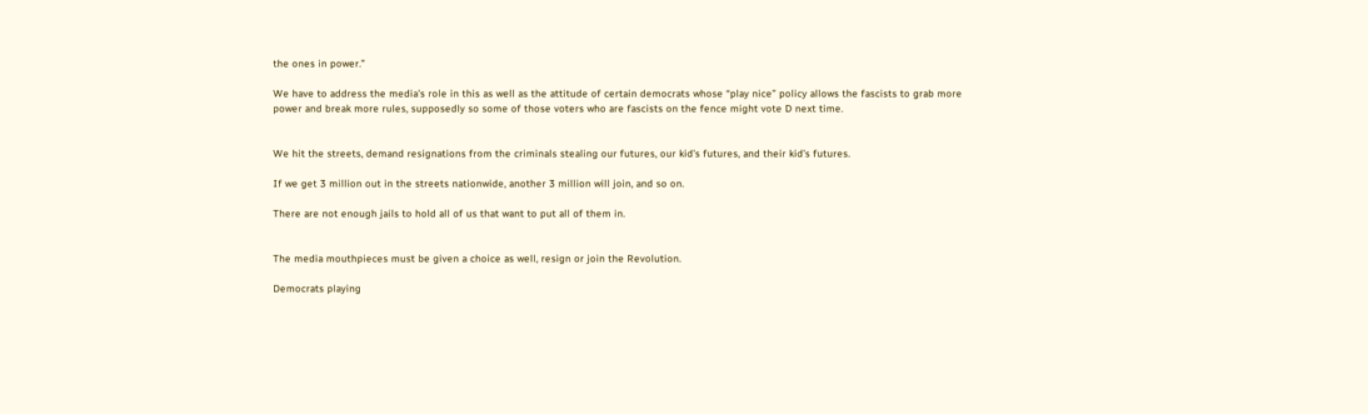the ones in power.”

We have to address the media’s role in this as well as the attitude of certain democrats whose “play nice” policy allows the fascists to grab more power and break more rules, supposedly so some of those voters who are fascists on the fence might vote D next time.


We hit the streets, demand resignations from the criminals stealing our futures, our kid’s futures, and their kid’s futures.

If we get 3 million out in the streets nationwide, another 3 million will join, and so on.

There are not enough jails to hold all of us that want to put all of them in.


The media mouthpieces must be given a choice as well, resign or join the Revolution.

Democrats playing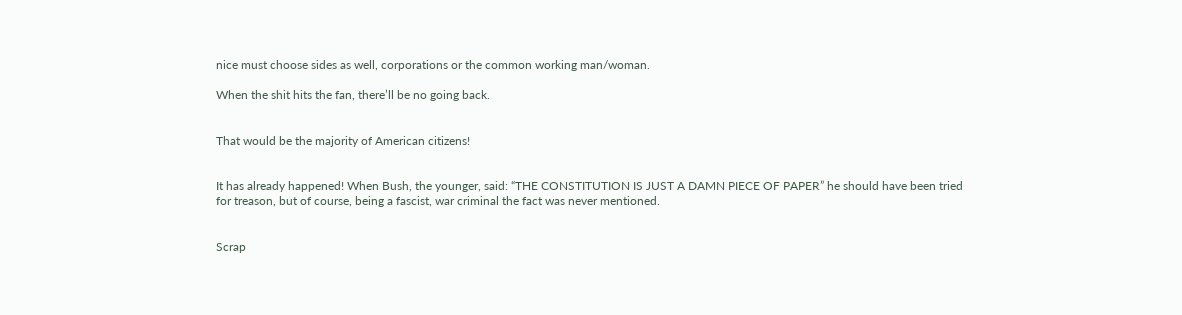nice must choose sides as well, corporations or the common working man/woman.

When the shit hits the fan, there’ll be no going back.


That would be the majority of American citizens!


It has already happened! When Bush, the younger, said: “THE CONSTITUTION IS JUST A DAMN PIECE OF PAPER” he should have been tried for treason, but of course, being a fascist, war criminal the fact was never mentioned.


Scrap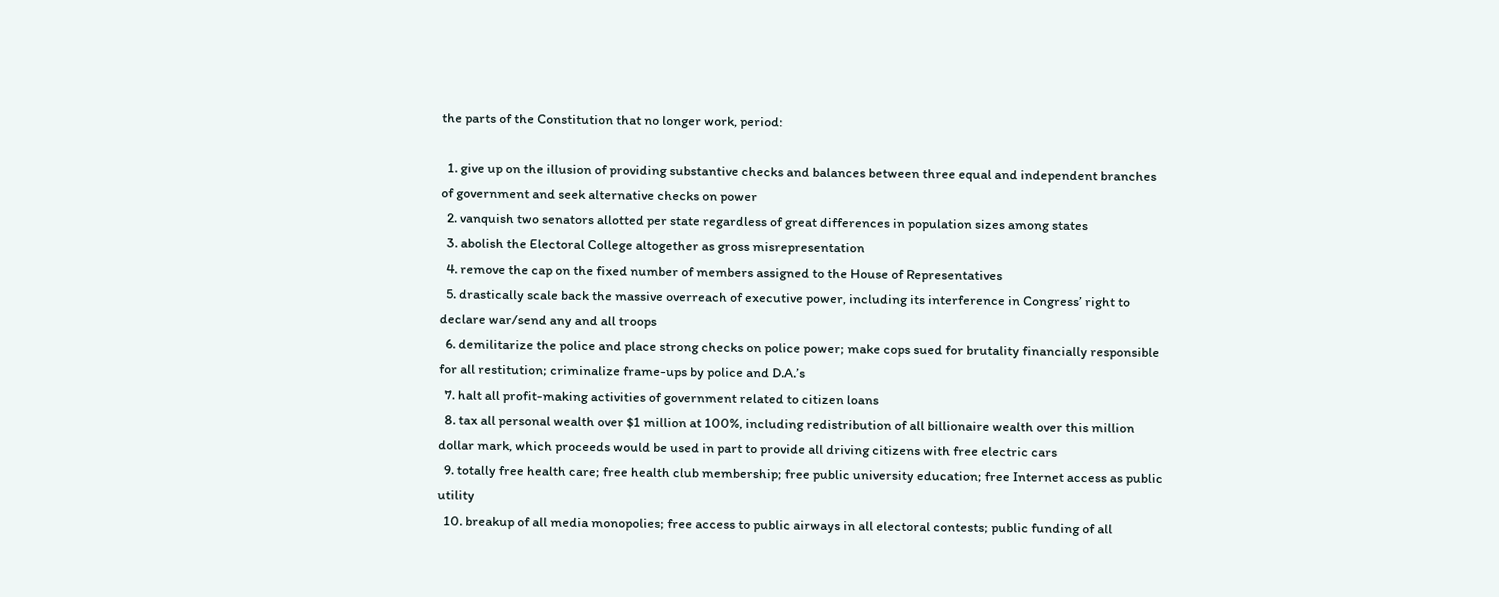the parts of the Constitution that no longer work, period:

  1. give up on the illusion of providing substantive checks and balances between three equal and independent branches of government and seek alternative checks on power
  2. vanquish two senators allotted per state regardless of great differences in population sizes among states
  3. abolish the Electoral College altogether as gross misrepresentation
  4. remove the cap on the fixed number of members assigned to the House of Representatives
  5. drastically scale back the massive overreach of executive power, including its interference in Congress’ right to declare war/send any and all troops
  6. demilitarize the police and place strong checks on police power; make cops sued for brutality financially responsible for all restitution; criminalize frame-ups by police and D.A.’s
  7. halt all profit-making activities of government related to citizen loans
  8. tax all personal wealth over $1 million at 100%, including redistribution of all billionaire wealth over this million dollar mark, which proceeds would be used in part to provide all driving citizens with free electric cars
  9. totally free health care; free health club membership; free public university education; free Internet access as public utility
  10. breakup of all media monopolies; free access to public airways in all electoral contests; public funding of all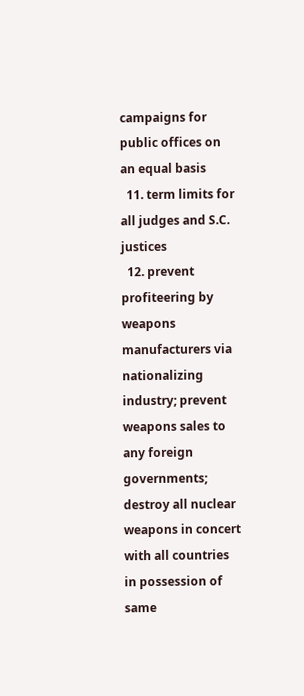campaigns for public offices on an equal basis
  11. term limits for all judges and S.C. justices
  12. prevent profiteering by weapons manufacturers via nationalizing industry; prevent weapons sales to any foreign governments; destroy all nuclear weapons in concert with all countries in possession of same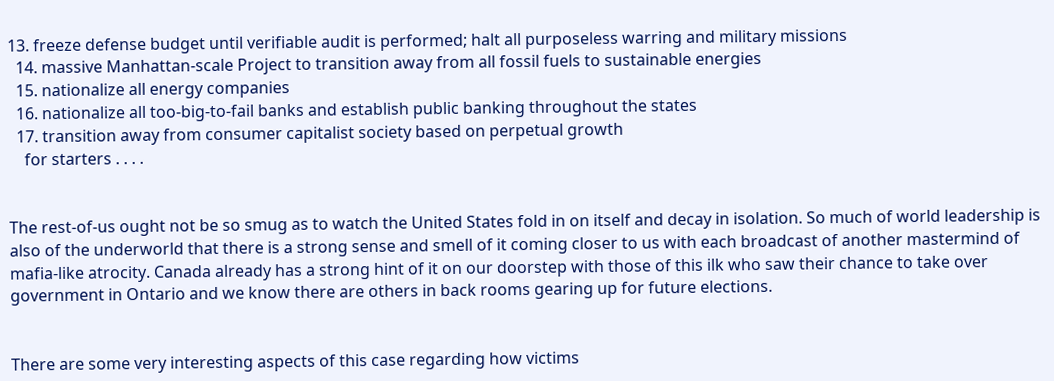13. freeze defense budget until verifiable audit is performed; halt all purposeless warring and military missions
  14. massive Manhattan-scale Project to transition away from all fossil fuels to sustainable energies
  15. nationalize all energy companies
  16. nationalize all too-big-to-fail banks and establish public banking throughout the states
  17. transition away from consumer capitalist society based on perpetual growth
    for starters . . . .


The rest-of-us ought not be so smug as to watch the United States fold in on itself and decay in isolation. So much of world leadership is also of the underworld that there is a strong sense and smell of it coming closer to us with each broadcast of another mastermind of mafia-like atrocity. Canada already has a strong hint of it on our doorstep with those of this ilk who saw their chance to take over government in Ontario and we know there are others in back rooms gearing up for future elections.


There are some very interesting aspects of this case regarding how victims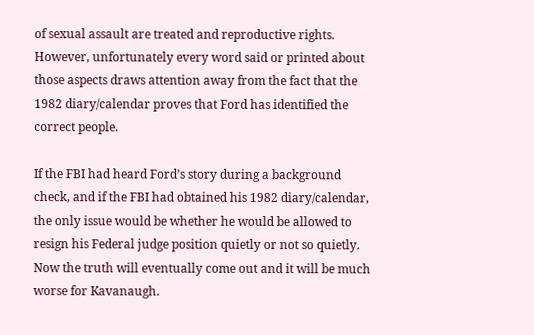of sexual assault are treated and reproductive rights. However, unfortunately every word said or printed about those aspects draws attention away from the fact that the 1982 diary/calendar proves that Ford has identified the correct people.

If the FBI had heard Ford’s story during a background check, and if the FBI had obtained his 1982 diary/calendar, the only issue would be whether he would be allowed to resign his Federal judge position quietly or not so quietly. Now the truth will eventually come out and it will be much worse for Kavanaugh.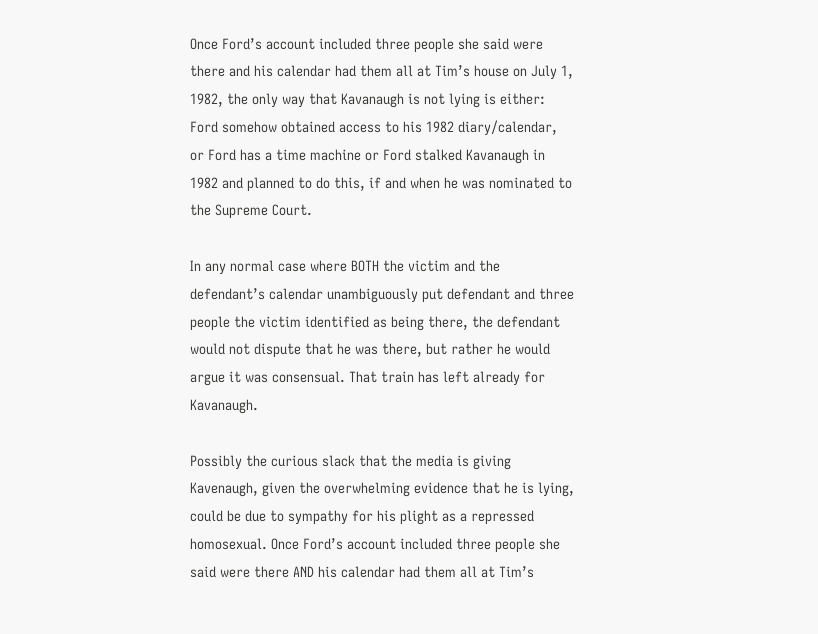Once Ford’s account included three people she said were there and his calendar had them all at Tim’s house on July 1, 1982, the only way that Kavanaugh is not lying is either: Ford somehow obtained access to his 1982 diary/calendar, or Ford has a time machine or Ford stalked Kavanaugh in 1982 and planned to do this, if and when he was nominated to the Supreme Court.

In any normal case where BOTH the victim and the defendant’s calendar unambiguously put defendant and three people the victim identified as being there, the defendant would not dispute that he was there, but rather he would argue it was consensual. That train has left already for Kavanaugh.

Possibly the curious slack that the media is giving Kavenaugh, given the overwhelming evidence that he is lying, could be due to sympathy for his plight as a repressed homosexual. Once Ford’s account included three people she said were there AND his calendar had them all at Tim’s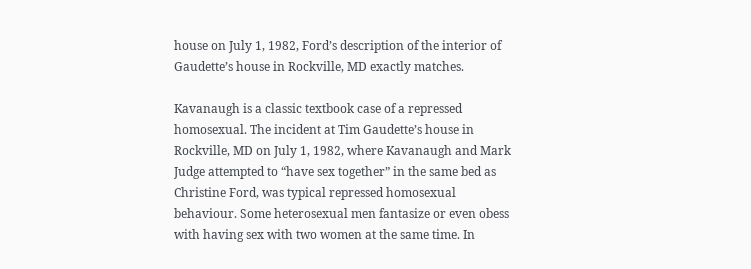house on July 1, 1982, Ford’s description of the interior of Gaudette’s house in Rockville, MD exactly matches.

Kavanaugh is a classic textbook case of a repressed homosexual. The incident at Tim Gaudette’s house in Rockville, MD on July 1, 1982, where Kavanaugh and Mark Judge attempted to “have sex together” in the same bed as Christine Ford, was typical repressed homosexual behaviour. Some heterosexual men fantasize or even obess with having sex with two women at the same time. In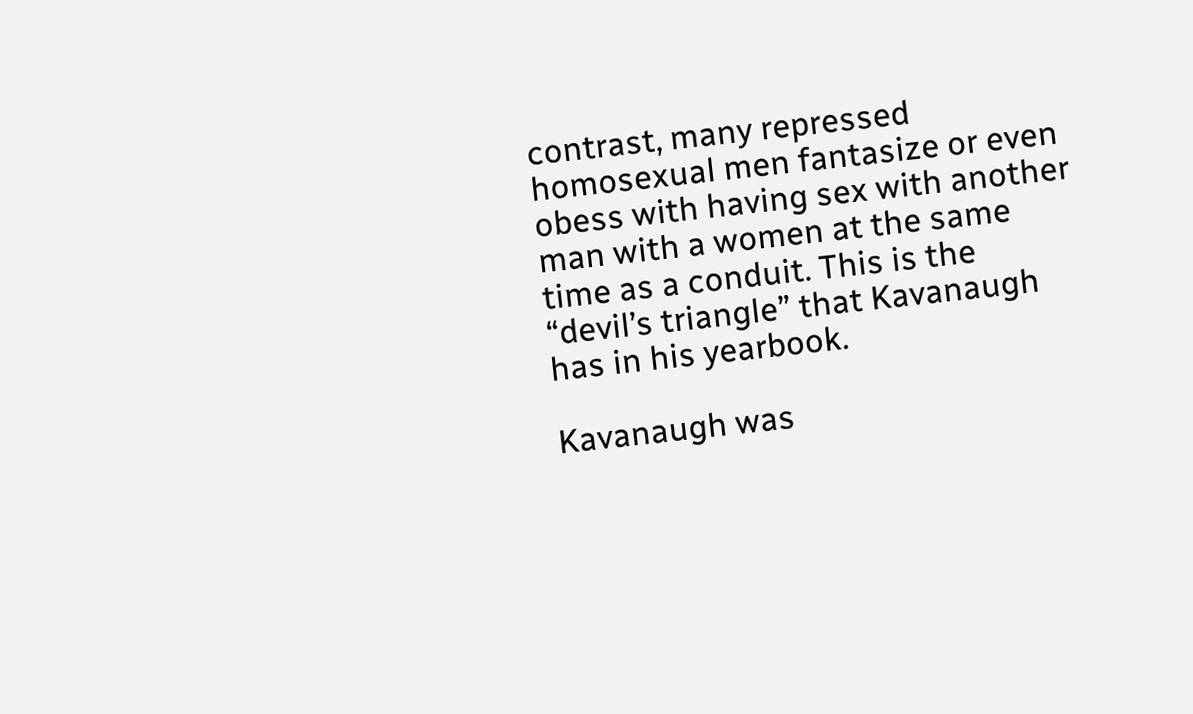contrast, many repressed homosexual men fantasize or even obess with having sex with another man with a women at the same time as a conduit. This is the “devil’s triangle” that Kavanaugh has in his yearbook.

Kavanaugh was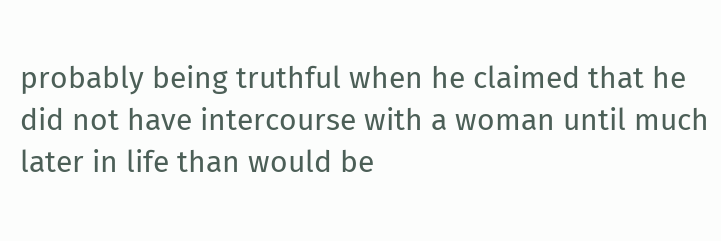probably being truthful when he claimed that he did not have intercourse with a woman until much later in life than would be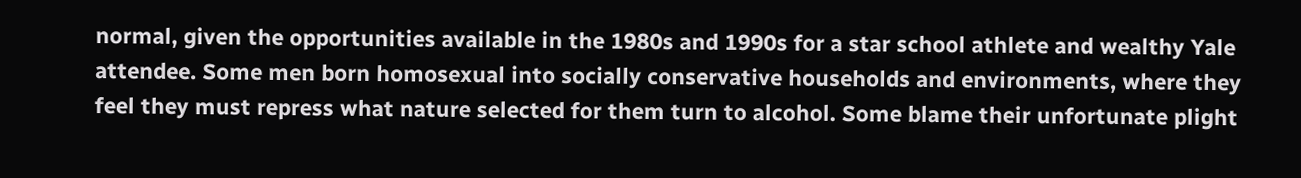normal, given the opportunities available in the 1980s and 1990s for a star school athlete and wealthy Yale attendee. Some men born homosexual into socially conservative households and environments, where they feel they must repress what nature selected for them turn to alcohol. Some blame their unfortunate plight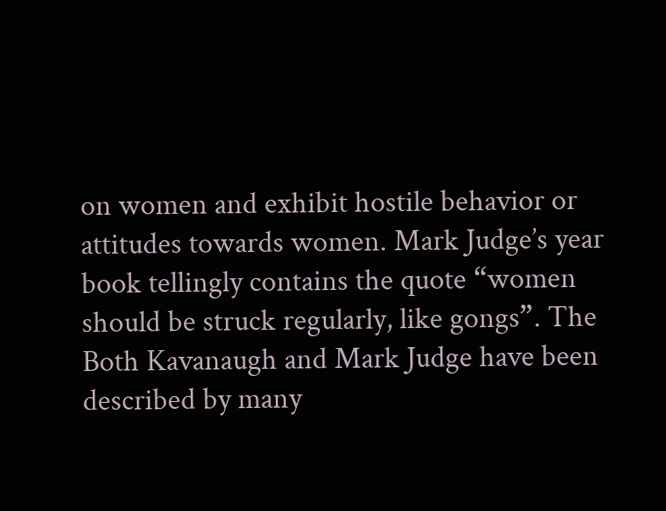on women and exhibit hostile behavior or attitudes towards women. Mark Judge’s year book tellingly contains the quote “women should be struck regularly, like gongs”. The Both Kavanaugh and Mark Judge have been described by many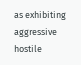as exhibiting aggressive hostile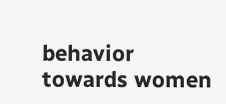behavior towards women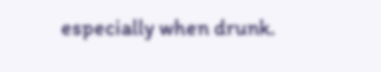especially when drunk.